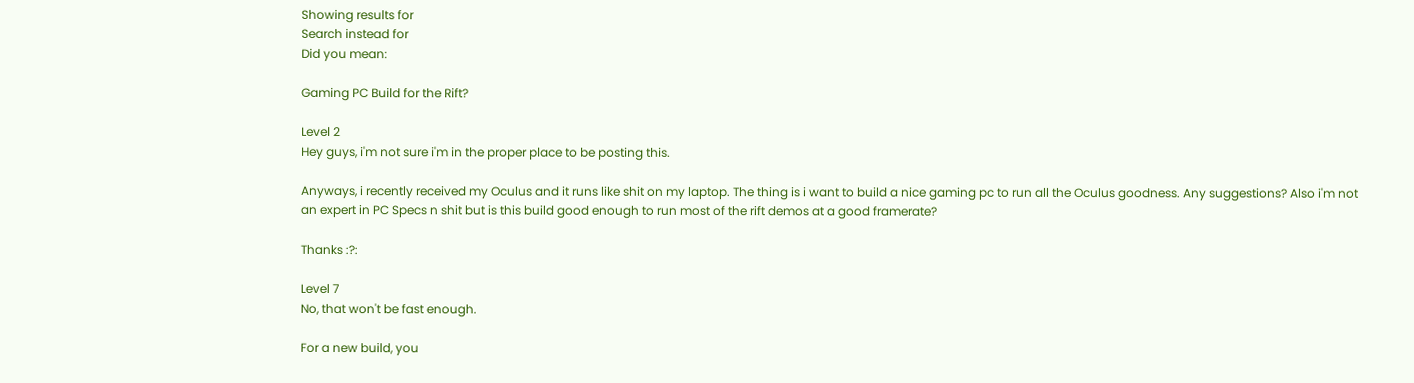Showing results for
Search instead for
Did you mean:

Gaming PC Build for the Rift?

Level 2
Hey guys, i'm not sure i'm in the proper place to be posting this.

Anyways, i recently received my Oculus and it runs like shit on my laptop. The thing is i want to build a nice gaming pc to run all the Oculus goodness. Any suggestions? Also i'm not an expert in PC Specs n shit but is this build good enough to run most of the rift demos at a good framerate?

Thanks :?:

Level 7
No, that won't be fast enough.

For a new build, you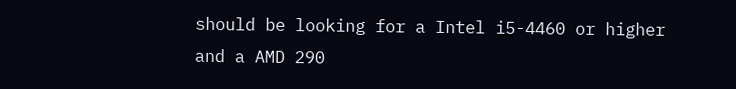should be looking for a Intel i5-4460 or higher and a AMD 290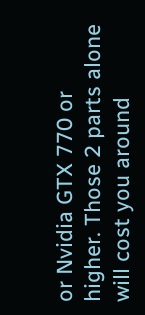or Nvidia GTX 770 or higher. Those 2 parts alone will cost you around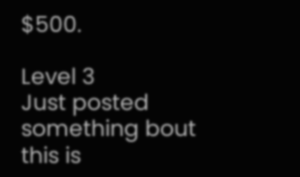$500.

Level 3
Just posted something bout this is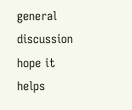general discussion hope it helps